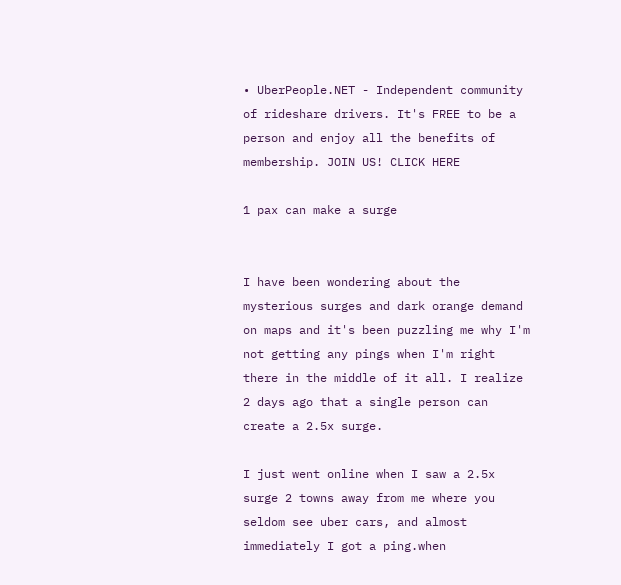• UberPeople.NET - Independent community of rideshare drivers. It's FREE to be a person and enjoy all the benefits of membership. JOIN US! CLICK HERE

1 pax can make a surge


I have been wondering about the mysterious surges and dark orange demand on maps and it's been puzzling me why I'm not getting any pings when I'm right there in the middle of it all. I realize 2 days ago that a single person can create a 2.5x surge.

I just went online when I saw a 2.5x surge 2 towns away from me where you seldom see uber cars, and almost immediately I got a ping.when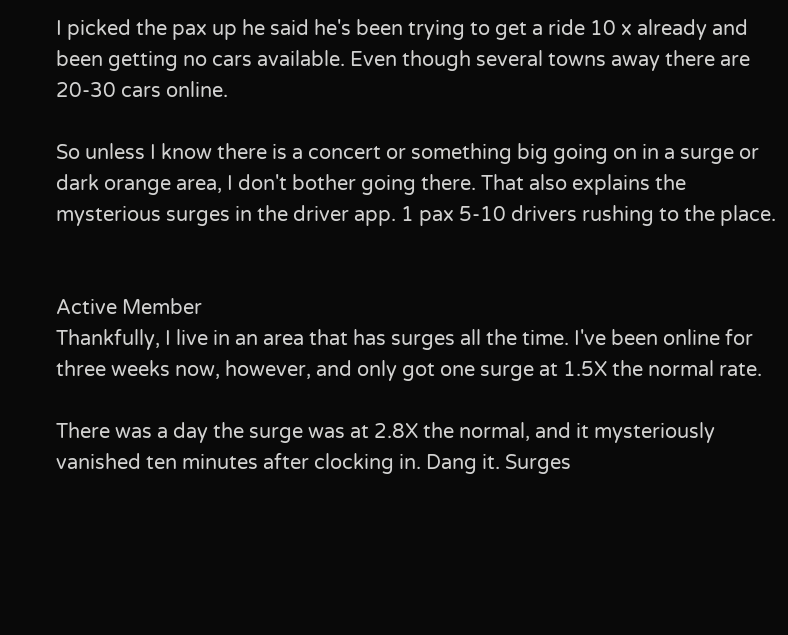I picked the pax up he said he's been trying to get a ride 10 x already and been getting no cars available. Even though several towns away there are 20-30 cars online.

So unless I know there is a concert or something big going on in a surge or dark orange area, I don't bother going there. That also explains the mysterious surges in the driver app. 1 pax 5-10 drivers rushing to the place.


Active Member
Thankfully, I live in an area that has surges all the time. I've been online for three weeks now, however, and only got one surge at 1.5X the normal rate.

There was a day the surge was at 2.8X the normal, and it mysteriously vanished ten minutes after clocking in. Dang it. Surges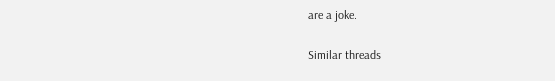are a joke.

Similar threads